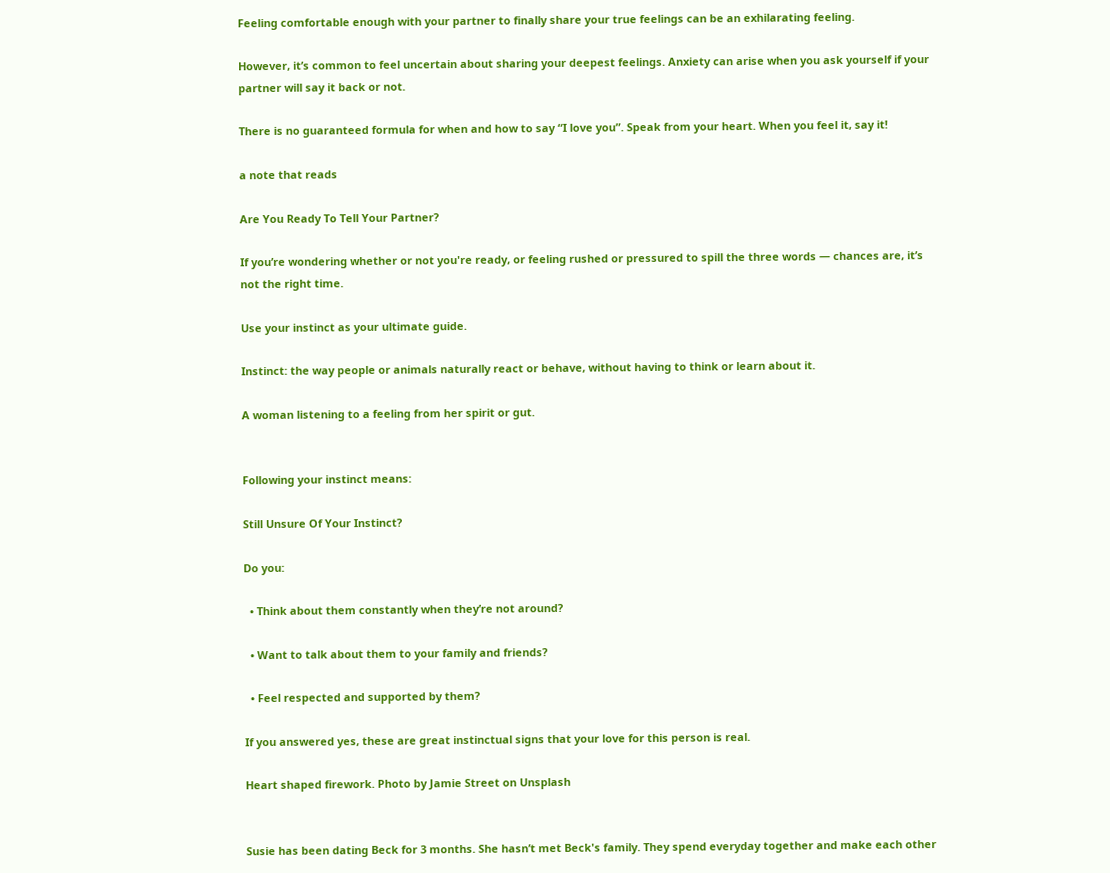Feeling comfortable enough with your partner to finally share your true feelings can be an exhilarating feeling.

However, it’s common to feel uncertain about sharing your deepest feelings. Anxiety can arise when you ask yourself if your partner will say it back or not.

There is no guaranteed formula for when and how to say “I love you”. Speak from your heart. When you feel it, say it!

a note that reads

Are You Ready To Tell Your Partner?

If you’re wondering whether or not you're ready, or feeling rushed or pressured to spill the three words — chances are, it’s not the right time.

Use your instinct as your ultimate guide.

Instinct: the way people or animals naturally react or behave, without having to think or learn about it.

A woman listening to a feeling from her spirit or gut.


Following your instinct means:

Still Unsure Of Your Instinct?

Do you:

  • Think about them constantly when they’re not around?

  • Want to talk about them to your family and friends?

  • Feel respected and supported by them?

If you answered yes, these are great instinctual signs that your love for this person is real.

Heart shaped firework. Photo by Jamie Street on Unsplash


Susie has been dating Beck for 3 months. She hasn’t met Beck's family. They spend everyday together and make each other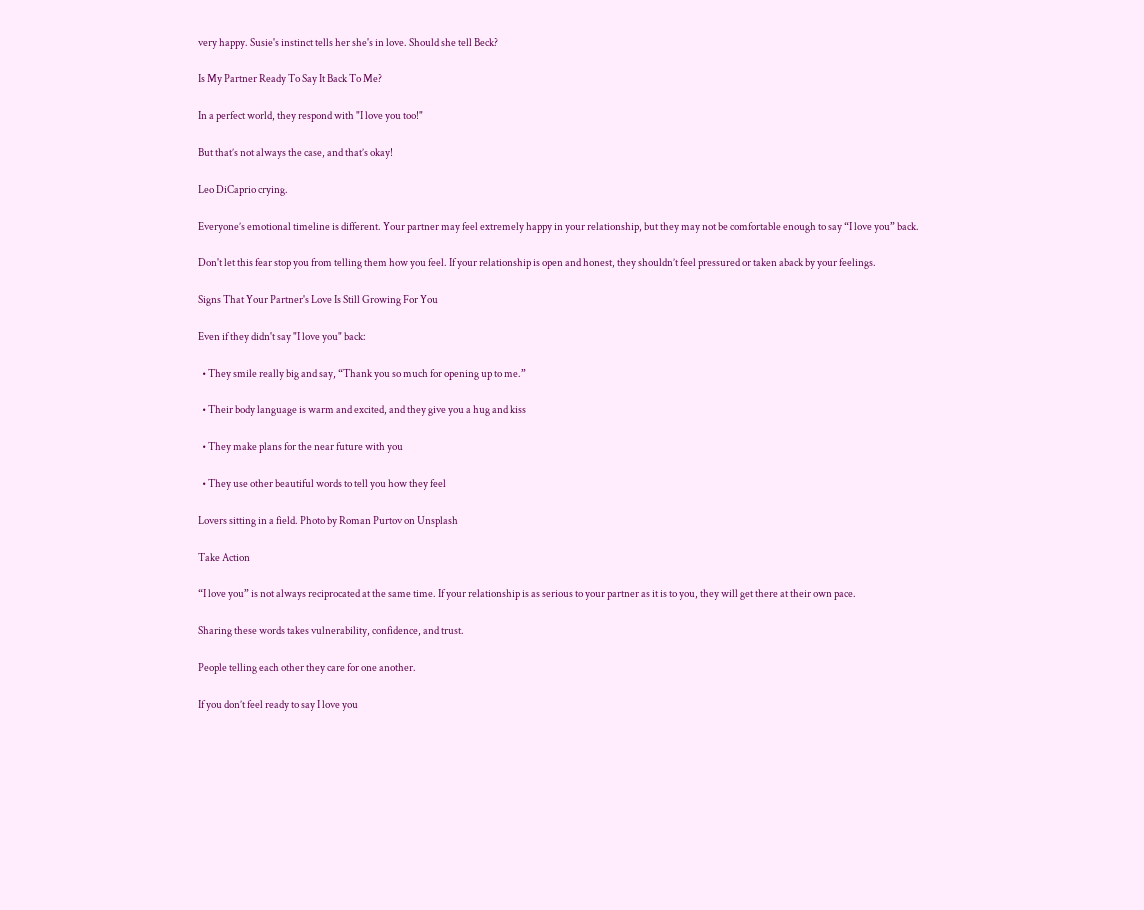very happy. Susie's instinct tells her she's in love. Should she tell Beck?

Is My Partner Ready To Say It Back To Me?

In a perfect world, they respond with "I love you too!"

But that’s not always the case, and that’s okay!

Leo DiCaprio crying.

Everyone’s emotional timeline is different. Your partner may feel extremely happy in your relationship, but they may not be comfortable enough to say “I love you” back.

Don't let this fear stop you from telling them how you feel. If your relationship is open and honest, they shouldn’t feel pressured or taken aback by your feelings.

Signs That Your Partner's Love Is Still Growing For You

Even if they didn't say "I love you" back:

  • They smile really big and say, “Thank you so much for opening up to me.”

  • Their body language is warm and excited, and they give you a hug and kiss

  • They make plans for the near future with you

  • They use other beautiful words to tell you how they feel

Lovers sitting in a field. Photo by Roman Purtov on Unsplash

Take Action

“I love you” is not always reciprocated at the same time. If your relationship is as serious to your partner as it is to you, they will get there at their own pace.

Sharing these words takes vulnerability, confidence, and trust.

People telling each other they care for one another.

If you don’t feel ready to say I love you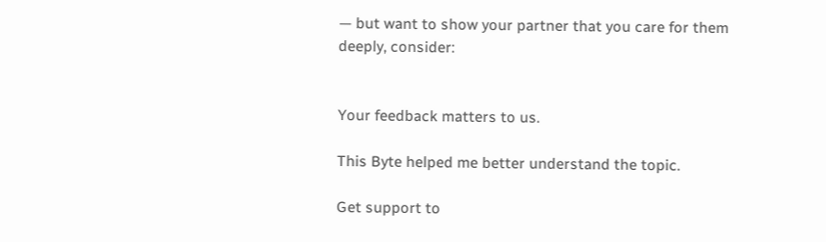— but want to show your partner that you care for them deeply, consider:


Your feedback matters to us.

This Byte helped me better understand the topic.

Get support to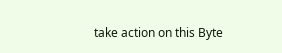take action on this Byte